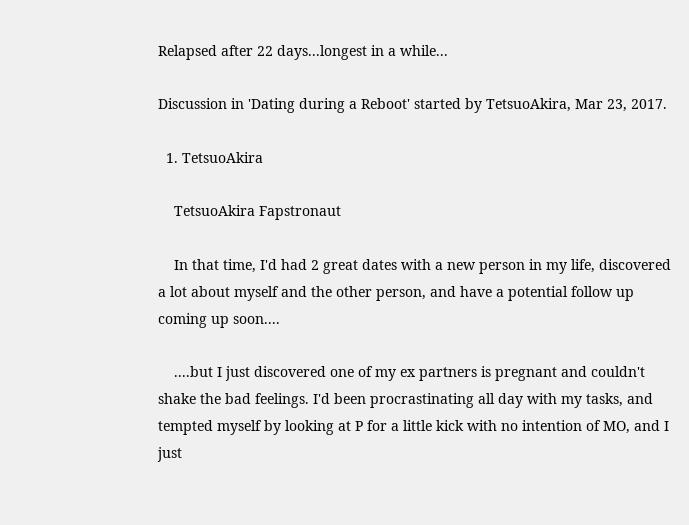Relapsed after 22 days...longest in a while...

Discussion in 'Dating during a Reboot' started by TetsuoAkira, Mar 23, 2017.

  1. TetsuoAkira

    TetsuoAkira Fapstronaut

    In that time, I'd had 2 great dates with a new person in my life, discovered a lot about myself and the other person, and have a potential follow up coming up soon....

    ....but I just discovered one of my ex partners is pregnant and couldn't shake the bad feelings. I'd been procrastinating all day with my tasks, and tempted myself by looking at P for a little kick with no intention of MO, and I just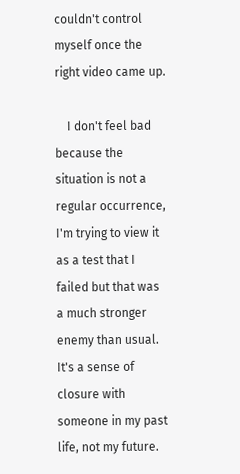couldn't control myself once the right video came up.

    I don't feel bad because the situation is not a regular occurrence, I'm trying to view it as a test that I failed but that was a much stronger enemy than usual. It's a sense of closure with someone in my past life, not my future.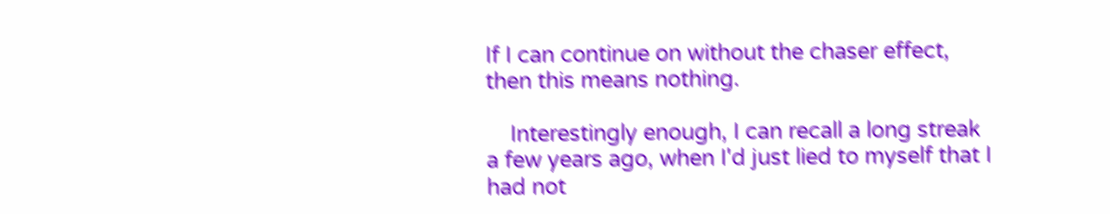If I can continue on without the chaser effect, then this means nothing.

    Interestingly enough, I can recall a long streak a few years ago, when I'd just lied to myself that I had not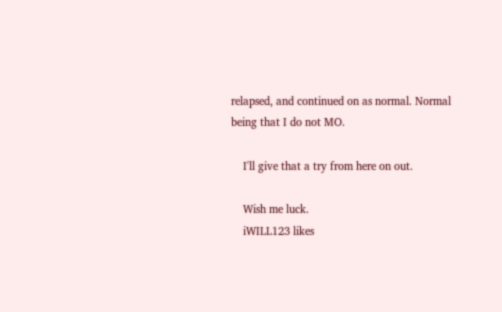relapsed, and continued on as normal. Normal being that I do not MO.

    I'll give that a try from here on out.

    Wish me luck.
    iWILL123 likes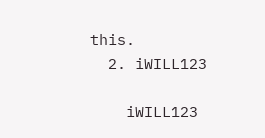this.
  2. iWILL123

    iWILL123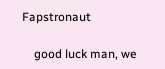Fapstronaut

    good luck man, we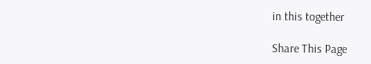in this together

Share This Page